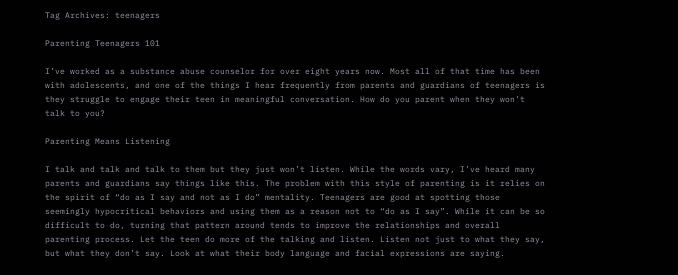Tag Archives: teenagers

Parenting Teenagers 101

I’ve worked as a substance abuse counselor for over eight years now. Most all of that time has been with adolescents, and one of the things I hear frequently from parents and guardians of teenagers is they struggle to engage their teen in meaningful conversation. How do you parent when they won’t talk to you?

Parenting Means Listening

I talk and talk and talk to them but they just won’t listen. While the words vary, I’ve heard many parents and guardians say things like this. The problem with this style of parenting is it relies on the spirit of “do as I say and not as I do” mentality. Teenagers are good at spotting those seemingly hypocritical behaviors and using them as a reason not to “do as I say”. While it can be so difficult to do, turning that pattern around tends to improve the relationships and overall parenting process. Let the teen do more of the talking and listen. Listen not just to what they say, but what they don’t say. Look at what their body language and facial expressions are saying.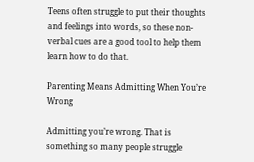Teens often struggle to put their thoughts and feelings into words, so these non-verbal cues are a good tool to help them learn how to do that.

Parenting Means Admitting When You’re Wrong

Admitting you’re wrong. That is something so many people struggle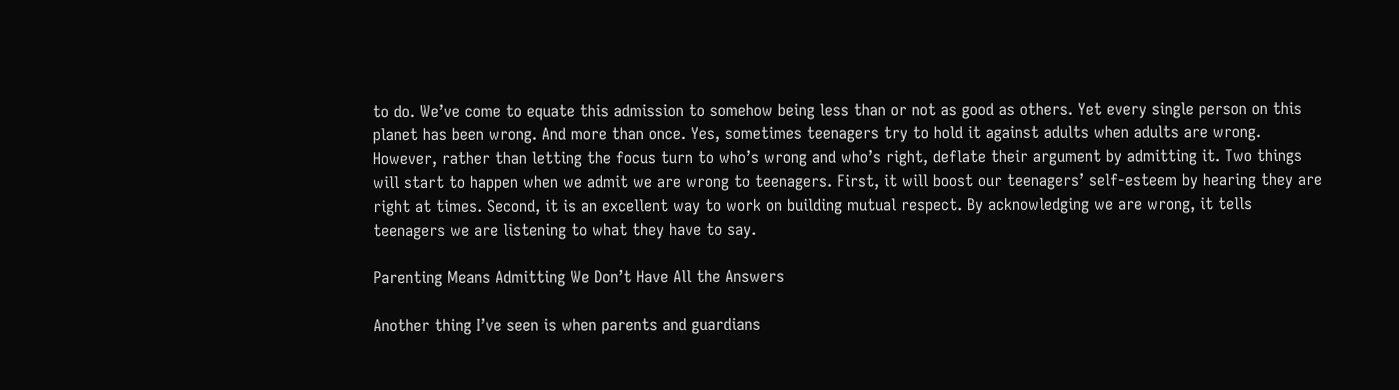to do. We’ve come to equate this admission to somehow being less than or not as good as others. Yet every single person on this planet has been wrong. And more than once. Yes, sometimes teenagers try to hold it against adults when adults are wrong. However, rather than letting the focus turn to who’s wrong and who’s right, deflate their argument by admitting it. Two things will start to happen when we admit we are wrong to teenagers. First, it will boost our teenagers’ self-esteem by hearing they are right at times. Second, it is an excellent way to work on building mutual respect. By acknowledging we are wrong, it tells teenagers we are listening to what they have to say.

Parenting Means Admitting We Don’t Have All the Answers

Another thing I’ve seen is when parents and guardians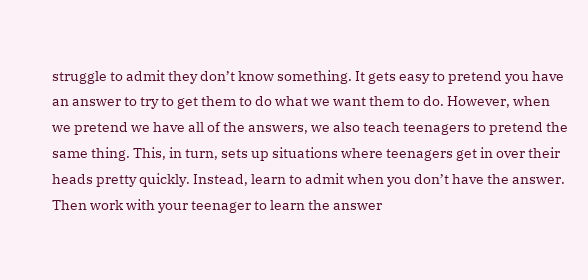struggle to admit they don’t know something. It gets easy to pretend you have an answer to try to get them to do what we want them to do. However, when we pretend we have all of the answers, we also teach teenagers to pretend the same thing. This, in turn, sets up situations where teenagers get in over their heads pretty quickly. Instead, learn to admit when you don’t have the answer. Then work with your teenager to learn the answer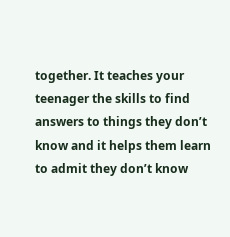together. It teaches your teenager the skills to find answers to things they don’t know and it helps them learn to admit they don’t know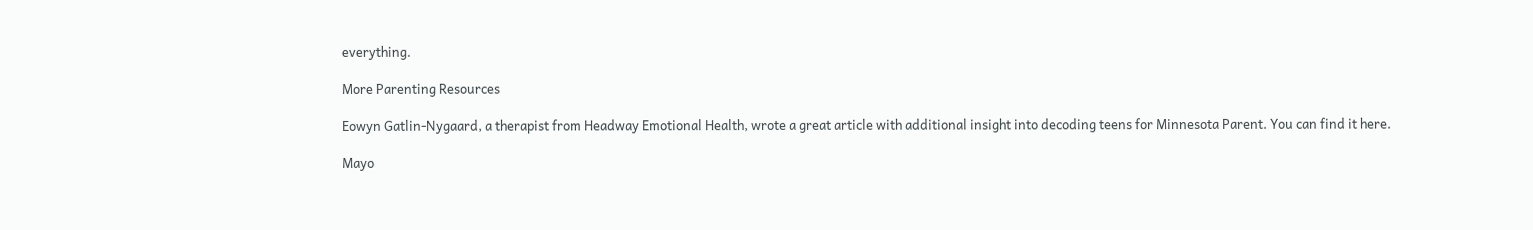everything.

More Parenting Resources

Eowyn Gatlin-Nygaard, a therapist from Headway Emotional Health, wrote a great article with additional insight into decoding teens for Minnesota Parent. You can find it here.

Mayo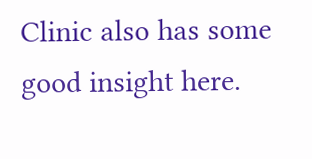Clinic also has some good insight here.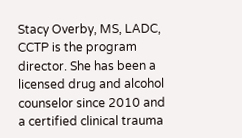Stacy Overby, MS, LADC, CCTP is the program director. She has been a licensed drug and alcohol counselor since 2010 and a certified clinical trauma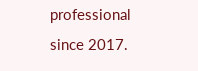professional since 2017.